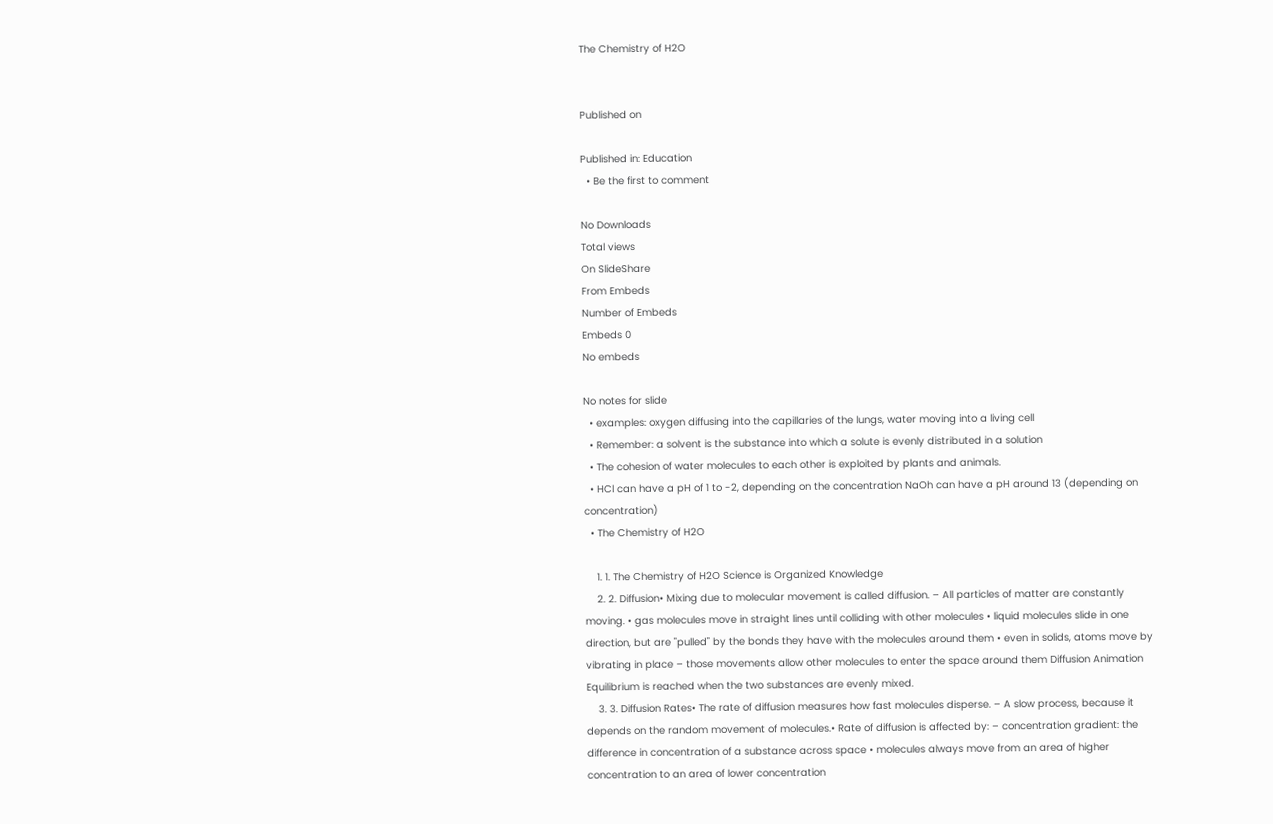The Chemistry of H2O


Published on

Published in: Education
  • Be the first to comment

No Downloads
Total views
On SlideShare
From Embeds
Number of Embeds
Embeds 0
No embeds

No notes for slide
  • examples: oxygen diffusing into the capillaries of the lungs, water moving into a living cell
  • Remember: a solvent is the substance into which a solute is evenly distributed in a solution
  • The cohesion of water molecules to each other is exploited by plants and animals.
  • HCl can have a pH of 1 to -2, depending on the concentration NaOh can have a pH around 13 (depending on concentration)
  • The Chemistry of H2O

    1. 1. The Chemistry of H2O Science is Organized Knowledge
    2. 2. Diffusion• Mixing due to molecular movement is called diffusion. – All particles of matter are constantly moving. • gas molecules move in straight lines until colliding with other molecules • liquid molecules slide in one direction, but are "pulled" by the bonds they have with the molecules around them • even in solids, atoms move by vibrating in place – those movements allow other molecules to enter the space around them Diffusion Animation Equilibrium is reached when the two substances are evenly mixed.
    3. 3. Diffusion Rates• The rate of diffusion measures how fast molecules disperse. – A slow process, because it depends on the random movement of molecules.• Rate of diffusion is affected by: – concentration gradient: the difference in concentration of a substance across space • molecules always move from an area of higher concentration to an area of lower concentration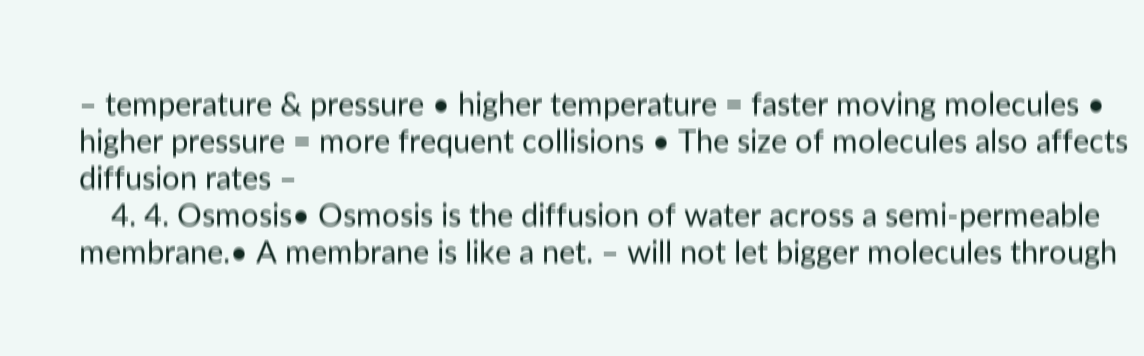– temperature & pressure • higher temperature = faster moving molecules • higher pressure = more frequent collisions • The size of molecules also affects diffusion rates –
    4. 4. Osmosis• Osmosis is the diffusion of water across a semi-permeable membrane.• A membrane is like a net. – will not let bigger molecules through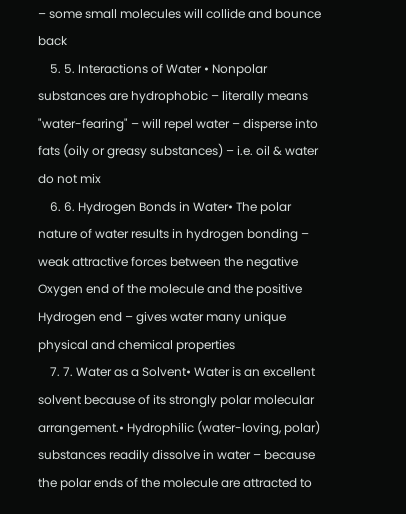– some small molecules will collide and bounce back
    5. 5. Interactions of Water • Nonpolar substances are hydrophobic – literally means "water-fearing" – will repel water – disperse into fats (oily or greasy substances) – i.e. oil & water do not mix
    6. 6. Hydrogen Bonds in Water• The polar nature of water results in hydrogen bonding – weak attractive forces between the negative Oxygen end of the molecule and the positive Hydrogen end – gives water many unique physical and chemical properties
    7. 7. Water as a Solvent• Water is an excellent solvent because of its strongly polar molecular arrangement.• Hydrophilic (water-loving, polar) substances readily dissolve in water – because the polar ends of the molecule are attracted to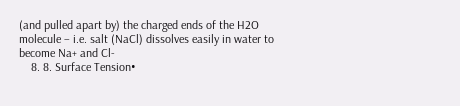(and pulled apart by) the charged ends of the H2O molecule – i.e. salt (NaCl) dissolves easily in water to become Na+ and Cl-
    8. 8. Surface Tension•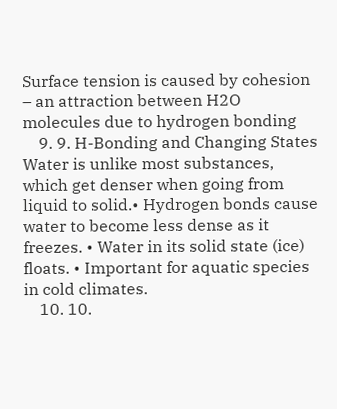Surface tension is caused by cohesion – an attraction between H2O molecules due to hydrogen bonding
    9. 9. H-Bonding and Changing States Water is unlike most substances, which get denser when going from liquid to solid.• Hydrogen bonds cause water to become less dense as it freezes. • Water in its solid state (ice) floats. • Important for aquatic species in cold climates.
    10. 10.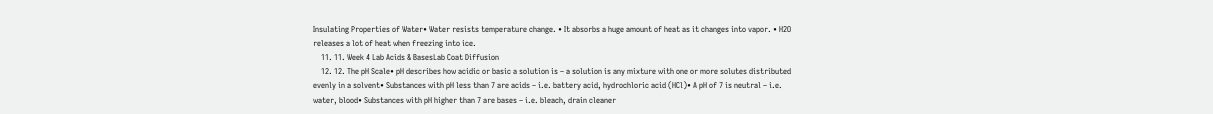Insulating Properties of Water• Water resists temperature change. • It absorbs a huge amount of heat as it changes into vapor. • H2O releases a lot of heat when freezing into ice.
    11. 11. Week 4 Lab Acids & BasesLab Coat Diffusion
    12. 12. The pH Scale• pH describes how acidic or basic a solution is – a solution is any mixture with one or more solutes distributed evenly in a solvent• Substances with pH less than 7 are acids – i.e. battery acid, hydrochloric acid (HCl)• A pH of 7 is neutral – i.e. water, blood• Substances with pH higher than 7 are bases – i.e. bleach, drain cleaner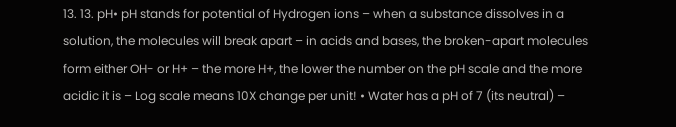13. 13. pH• pH stands for potential of Hydrogen ions – when a substance dissolves in a solution, the molecules will break apart – in acids and bases, the broken-apart molecules form either OH- or H+ – the more H+, the lower the number on the pH scale and the more acidic it is – Log scale means 10X change per unit! • Water has a pH of 7 (its neutral) –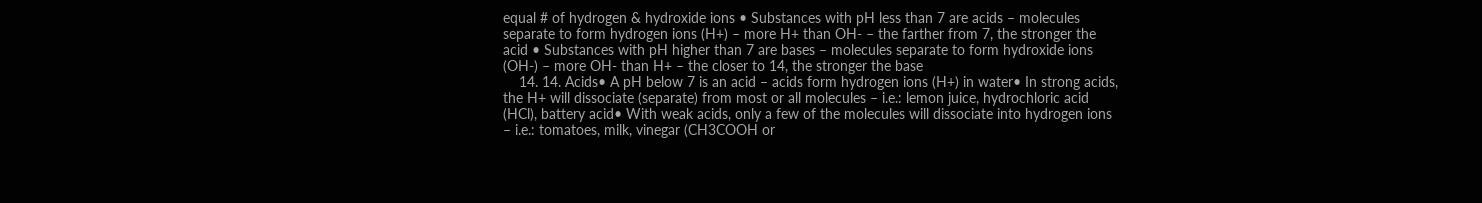equal # of hydrogen & hydroxide ions • Substances with pH less than 7 are acids – molecules separate to form hydrogen ions (H+) – more H+ than OH- – the farther from 7, the stronger the acid • Substances with pH higher than 7 are bases – molecules separate to form hydroxide ions (OH-) – more OH- than H+ – the closer to 14, the stronger the base
    14. 14. Acids• A pH below 7 is an acid – acids form hydrogen ions (H+) in water• In strong acids, the H+ will dissociate (separate) from most or all molecules – i.e.: lemon juice, hydrochloric acid (HCl), battery acid• With weak acids, only a few of the molecules will dissociate into hydrogen ions – i.e.: tomatoes, milk, vinegar (CH3COOH or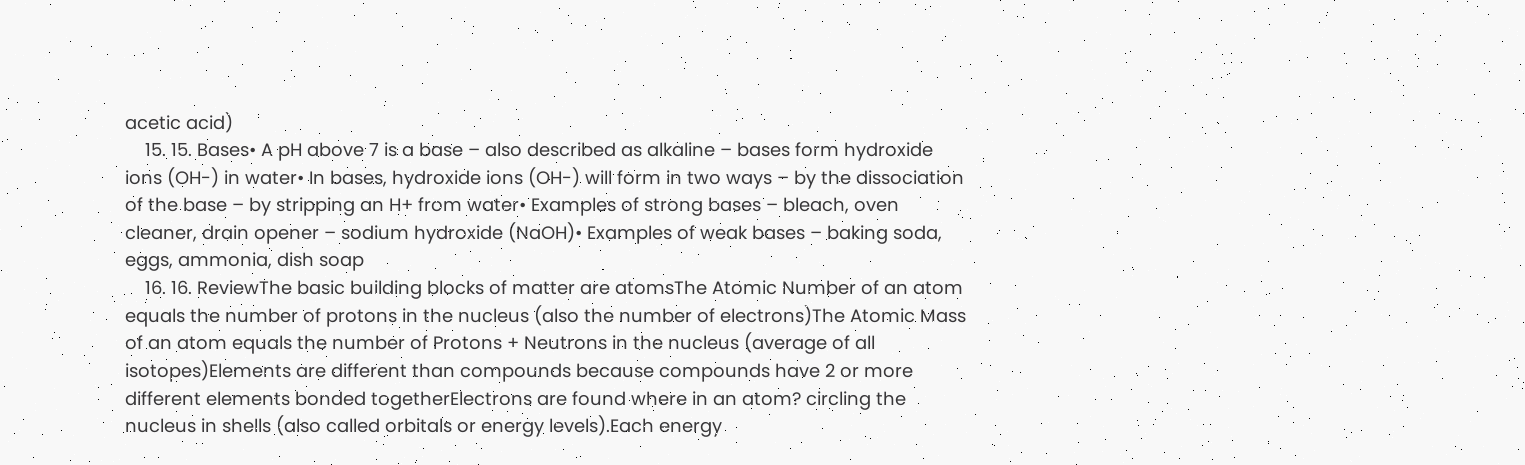acetic acid)
    15. 15. Bases• A pH above 7 is a base – also described as alkaline – bases form hydroxide ions (OH-) in water• In bases, hydroxide ions (OH-) will form in two ways – by the dissociation of the base – by stripping an H+ from water• Examples of strong bases – bleach, oven cleaner, drain opener – sodium hydroxide (NaOH)• Examples of weak bases – baking soda, eggs, ammonia, dish soap
    16. 16. ReviewThe basic building blocks of matter are atomsThe Atomic Number of an atom equals the number of protons in the nucleus (also the number of electrons)The Atomic Mass of an atom equals the number of Protons + Neutrons in the nucleus (average of all isotopes)Elements are different than compounds because compounds have 2 or more different elements bonded togetherElectrons are found where in an atom? circling the nucleus in shells (also called orbitals or energy levels).Each energy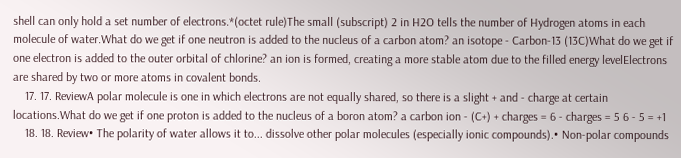shell can only hold a set number of electrons.*(octet rule)The small (subscript) 2 in H2O tells the number of Hydrogen atoms in each molecule of water.What do we get if one neutron is added to the nucleus of a carbon atom? an isotope - Carbon-13 (13C)What do we get if one electron is added to the outer orbital of chlorine? an ion is formed, creating a more stable atom due to the filled energy levelElectrons are shared by two or more atoms in covalent bonds.
    17. 17. ReviewA polar molecule is one in which electrons are not equally shared, so there is a slight + and - charge at certain locations.What do we get if one proton is added to the nucleus of a boron atom? a carbon ion - (C+) + charges = 6 - charges = 5 6 - 5 = +1
    18. 18. Review• The polarity of water allows it to... dissolve other polar molecules (especially ionic compounds).• Non-polar compounds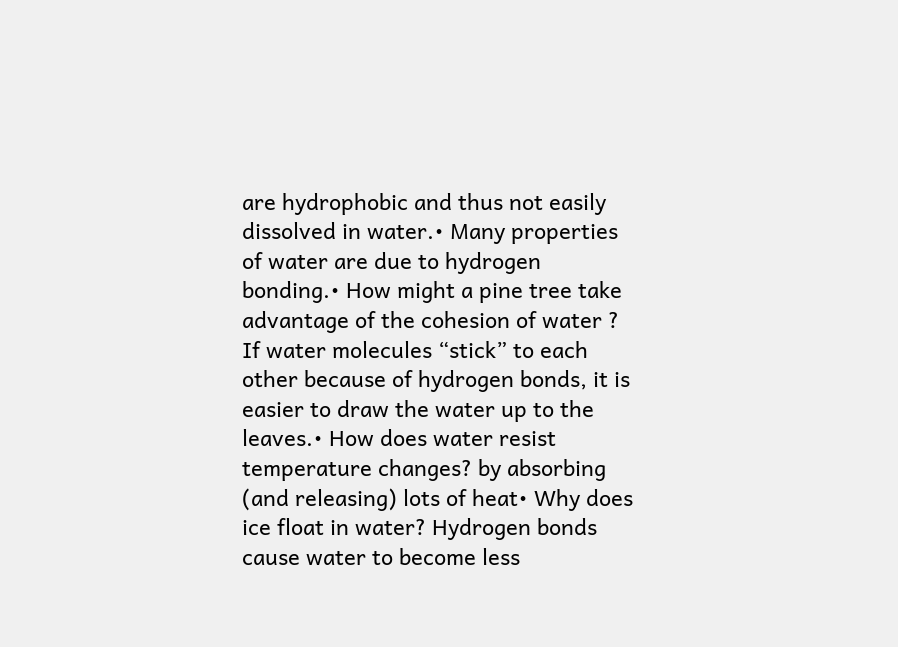are hydrophobic and thus not easily dissolved in water.• Many properties of water are due to hydrogen bonding.• How might a pine tree take advantage of the cohesion of water ? If water molecules “stick” to each other because of hydrogen bonds, it is easier to draw the water up to the leaves.• How does water resist temperature changes? by absorbing (and releasing) lots of heat• Why does ice float in water? Hydrogen bonds cause water to become less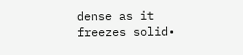dense as it freezes solid•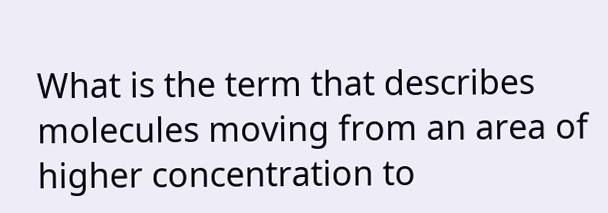What is the term that describes molecules moving from an area of higher concentration to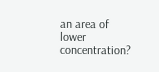an area of lower concentration?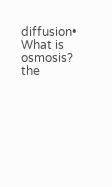diffusion• What is osmosis? the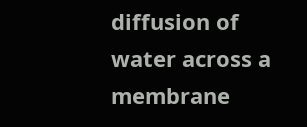diffusion of water across a membrane